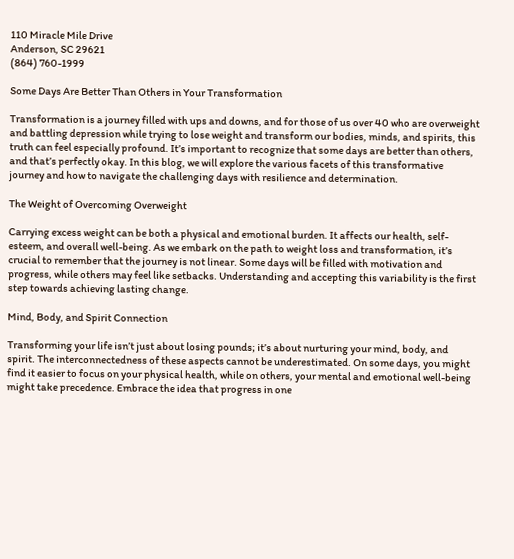110 Miracle Mile Drive
Anderson, SC 29621
(864) 760-1999

Some Days Are Better Than Others in Your Transformation

Transformation is a journey filled with ups and downs, and for those of us over 40 who are overweight and battling depression while trying to lose weight and transform our bodies, minds, and spirits, this truth can feel especially profound. It’s important to recognize that some days are better than others, and that’s perfectly okay. In this blog, we will explore the various facets of this transformative journey and how to navigate the challenging days with resilience and determination.

The Weight of Overcoming Overweight

Carrying excess weight can be both a physical and emotional burden. It affects our health, self-esteem, and overall well-being. As we embark on the path to weight loss and transformation, it’s crucial to remember that the journey is not linear. Some days will be filled with motivation and progress, while others may feel like setbacks. Understanding and accepting this variability is the first step towards achieving lasting change.

Mind, Body, and Spirit Connection

Transforming your life isn’t just about losing pounds; it’s about nurturing your mind, body, and spirit. The interconnectedness of these aspects cannot be underestimated. On some days, you might find it easier to focus on your physical health, while on others, your mental and emotional well-being might take precedence. Embrace the idea that progress in one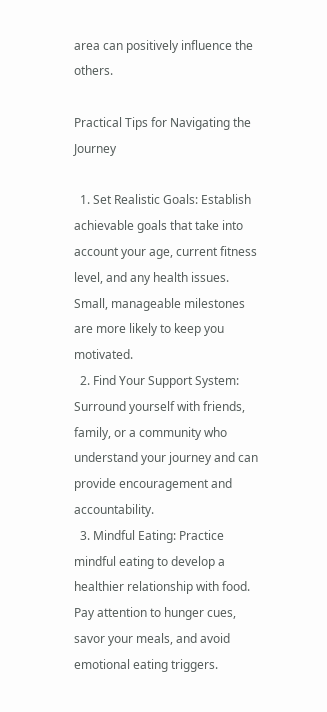area can positively influence the others.

Practical Tips for Navigating the Journey

  1. Set Realistic Goals: Establish achievable goals that take into account your age, current fitness level, and any health issues. Small, manageable milestones are more likely to keep you motivated.
  2. Find Your Support System: Surround yourself with friends, family, or a community who understand your journey and can provide encouragement and accountability.
  3. Mindful Eating: Practice mindful eating to develop a healthier relationship with food. Pay attention to hunger cues, savor your meals, and avoid emotional eating triggers.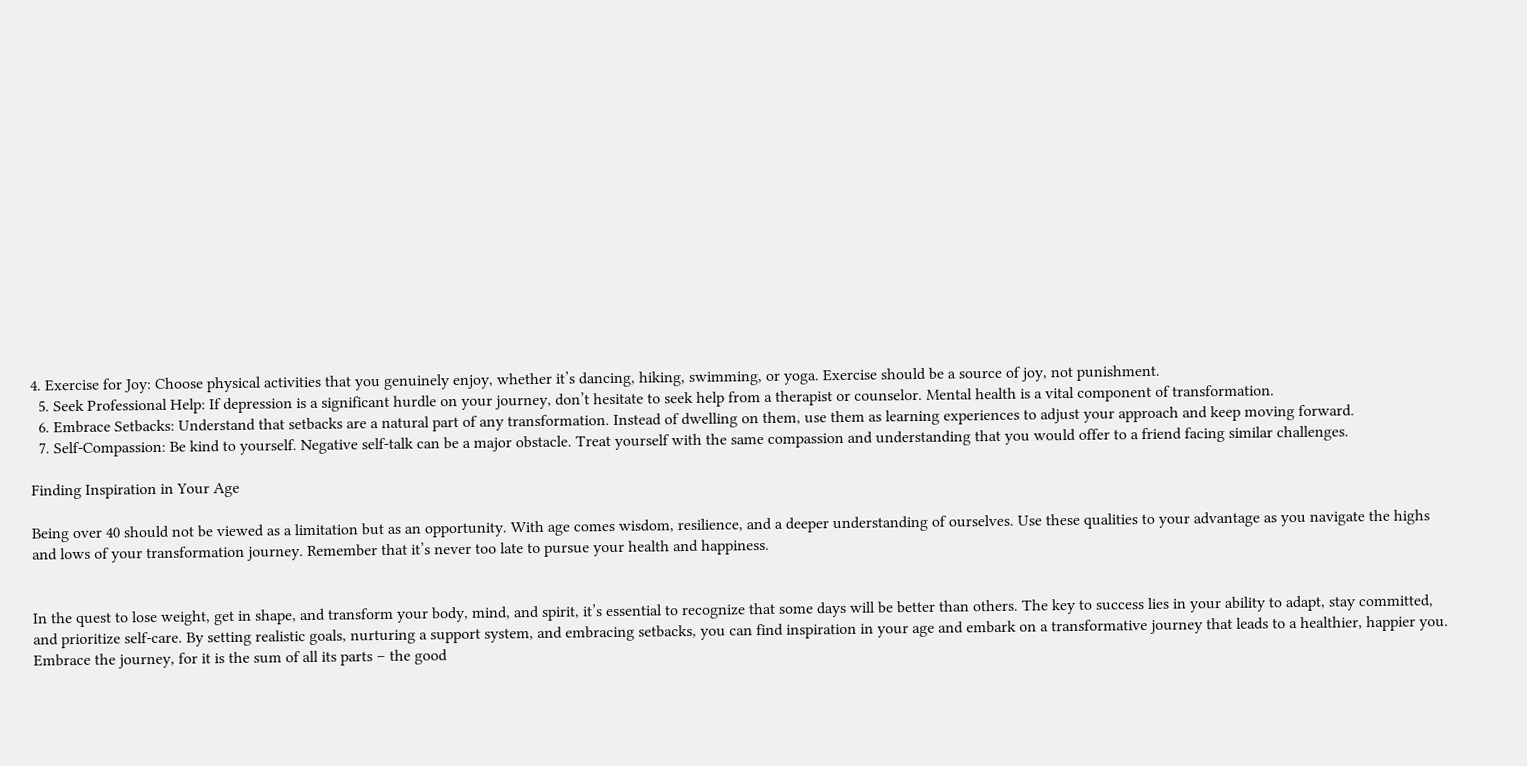4. Exercise for Joy: Choose physical activities that you genuinely enjoy, whether it’s dancing, hiking, swimming, or yoga. Exercise should be a source of joy, not punishment.
  5. Seek Professional Help: If depression is a significant hurdle on your journey, don’t hesitate to seek help from a therapist or counselor. Mental health is a vital component of transformation.
  6. Embrace Setbacks: Understand that setbacks are a natural part of any transformation. Instead of dwelling on them, use them as learning experiences to adjust your approach and keep moving forward.
  7. Self-Compassion: Be kind to yourself. Negative self-talk can be a major obstacle. Treat yourself with the same compassion and understanding that you would offer to a friend facing similar challenges.

Finding Inspiration in Your Age

Being over 40 should not be viewed as a limitation but as an opportunity. With age comes wisdom, resilience, and a deeper understanding of ourselves. Use these qualities to your advantage as you navigate the highs and lows of your transformation journey. Remember that it’s never too late to pursue your health and happiness.


In the quest to lose weight, get in shape, and transform your body, mind, and spirit, it’s essential to recognize that some days will be better than others. The key to success lies in your ability to adapt, stay committed, and prioritize self-care. By setting realistic goals, nurturing a support system, and embracing setbacks, you can find inspiration in your age and embark on a transformative journey that leads to a healthier, happier you. Embrace the journey, for it is the sum of all its parts – the good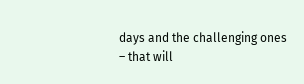days and the challenging ones – that will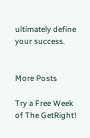ultimately define your success.


More Posts

Try a Free Week of The GetRight!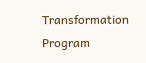Transformation Program